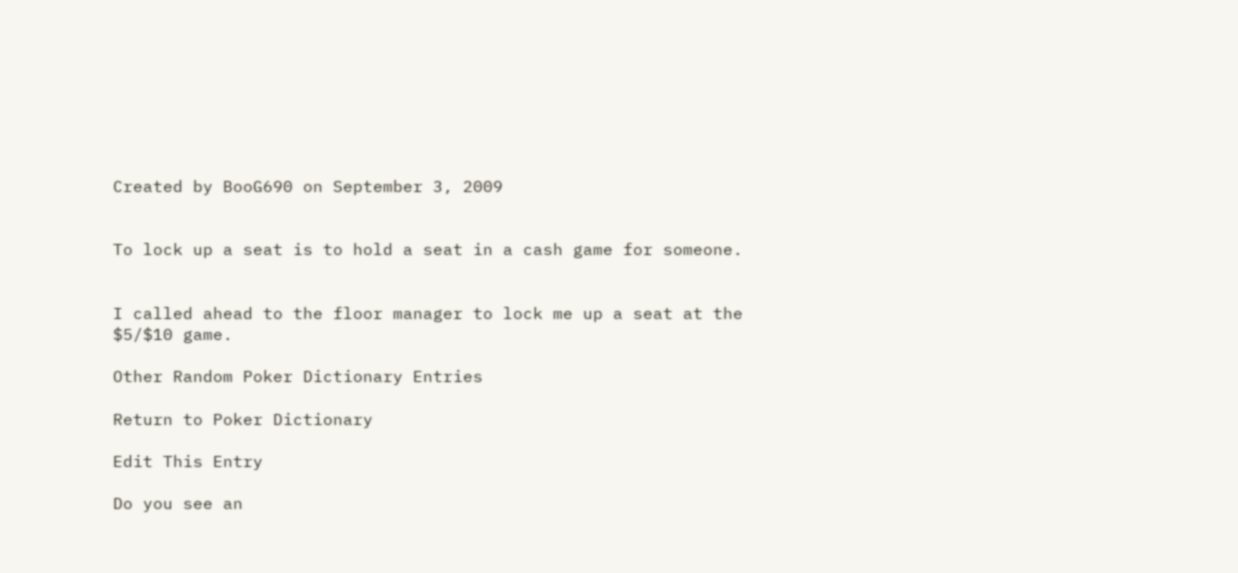Created by BooG690 on September 3, 2009


To lock up a seat is to hold a seat in a cash game for someone.


I called ahead to the floor manager to lock me up a seat at the $5/$10 game.

Other Random Poker Dictionary Entries

Return to Poker Dictionary

Edit This Entry

Do you see an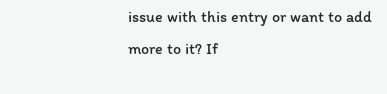issue with this entry or want to add more to it? If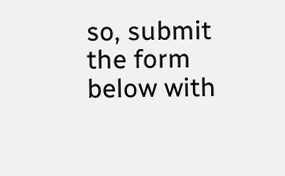so, submit the form below with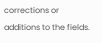corrections or additions to the fields.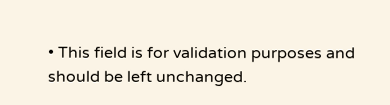• This field is for validation purposes and should be left unchanged.